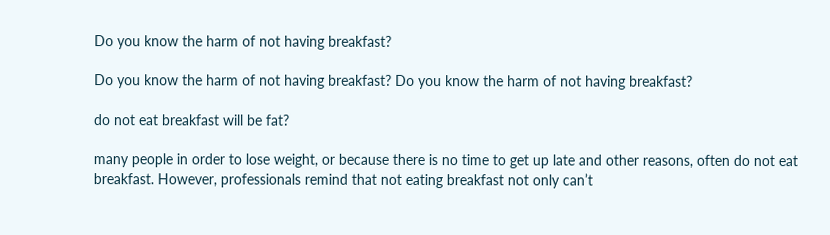Do you know the harm of not having breakfast?

Do you know the harm of not having breakfast? Do you know the harm of not having breakfast?

do not eat breakfast will be fat?

many people in order to lose weight, or because there is no time to get up late and other reasons, often do not eat breakfast. However, professionals remind that not eating breakfast not only can’t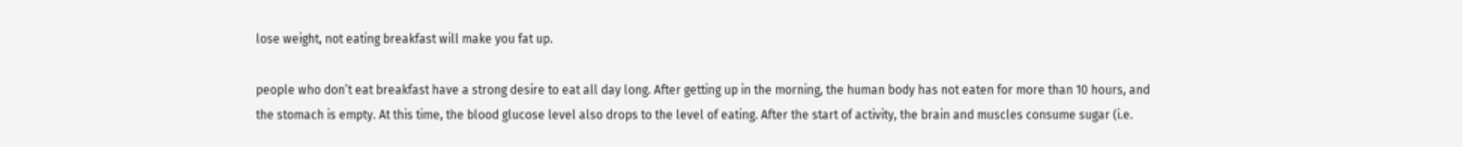lose weight, not eating breakfast will make you fat up.

people who don’t eat breakfast have a strong desire to eat all day long. After getting up in the morning, the human body has not eaten for more than 10 hours, and the stomach is empty. At this time, the blood glucose level also drops to the level of eating. After the start of activity, the brain and muscles consume sugar (i.e.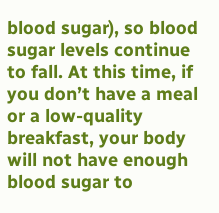blood sugar), so blood sugar levels continue to fall. At this time, if you don’t have a meal or a low-quality breakfast, your body will not have enough blood sugar to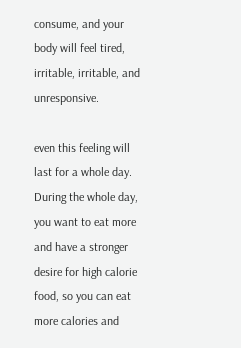consume, and your body will feel tired, irritable, irritable, and unresponsive.

even this feeling will last for a whole day. During the whole day, you want to eat more and have a stronger desire for high calorie food, so you can eat more calories and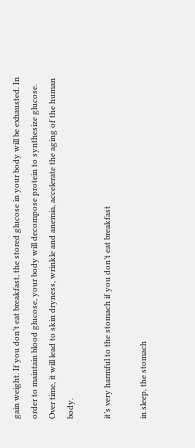gain weight. If you don’t eat breakfast, the stored glucose in your body will be exhausted. In order to maintain blood glucose, your body will decompose protein to synthesize glucose. Over time, it will lead to skin dryness, wrinkle and anemia, accelerate the aging of the human body.

it’s very harmful to the stomach if you don’t eat breakfast

in sleep, the stomach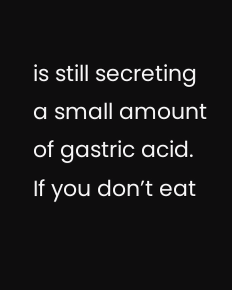is still secreting a small amount of gastric acid. If you don’t eat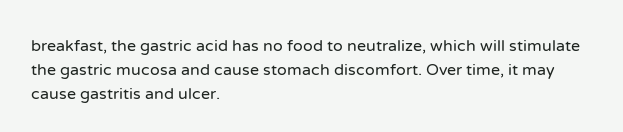breakfast, the gastric acid has no food to neutralize, which will stimulate the gastric mucosa and cause stomach discomfort. Over time, it may cause gastritis and ulcer.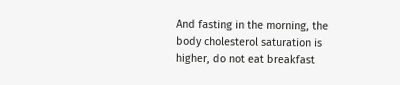And fasting in the morning, the body cholesterol saturation is higher, do not eat breakfast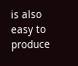is also easy to produce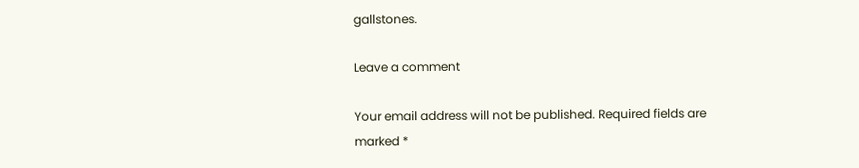gallstones.

Leave a comment

Your email address will not be published. Required fields are marked *